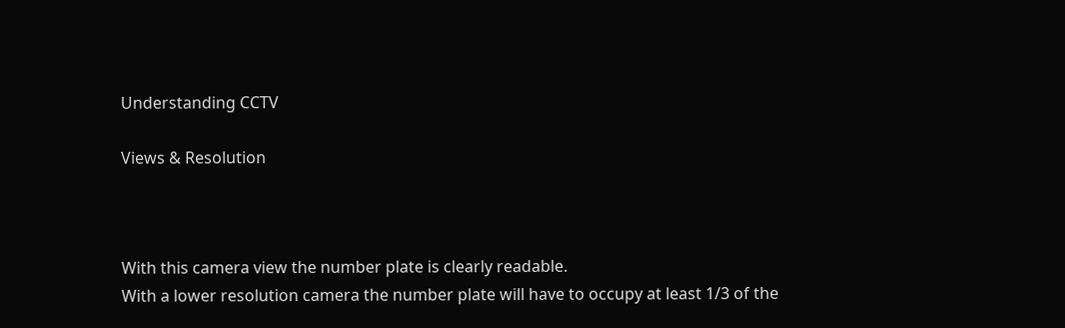Understanding CCTV

Views & Resolution



With this camera view the number plate is clearly readable.
With a lower resolution camera the number plate will have to occupy at least 1/3 of the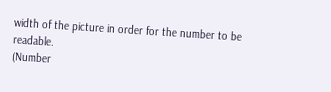width of the picture in order for the number to be readable.
(Number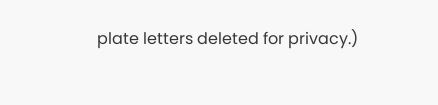plate letters deleted for privacy.)